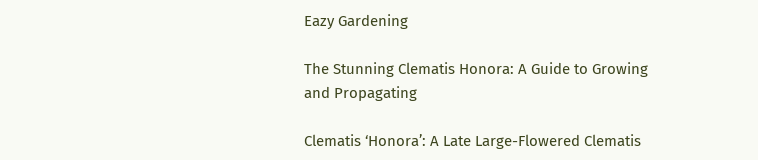Eazy Gardening

The Stunning Clematis Honora: A Guide to Growing and Propagating

Clematis ‘Honora’: A Late Large-Flowered Clematis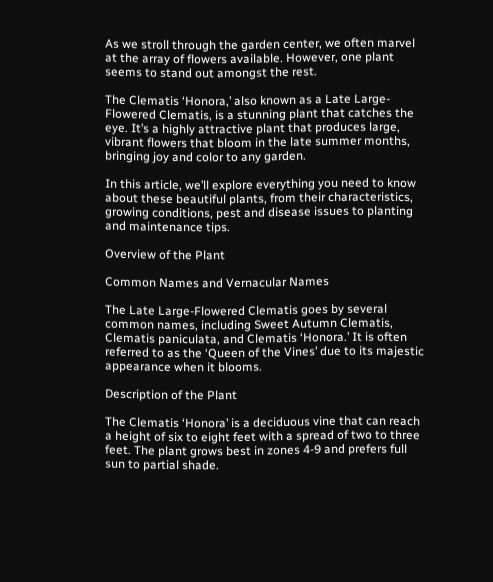As we stroll through the garden center, we often marvel at the array of flowers available. However, one plant seems to stand out amongst the rest.

The Clematis ‘Honora,’ also known as a Late Large-Flowered Clematis, is a stunning plant that catches the eye. It’s a highly attractive plant that produces large, vibrant flowers that bloom in the late summer months, bringing joy and color to any garden.

In this article, we’ll explore everything you need to know about these beautiful plants, from their characteristics, growing conditions, pest and disease issues to planting and maintenance tips.

Overview of the Plant

Common Names and Vernacular Names

The Late Large-Flowered Clematis goes by several common names, including Sweet Autumn Clematis, Clematis paniculata, and Clematis ‘Honora.’ It is often referred to as the ‘Queen of the Vines’ due to its majestic appearance when it blooms.

Description of the Plant

The Clematis ‘Honora’ is a deciduous vine that can reach a height of six to eight feet with a spread of two to three feet. The plant grows best in zones 4-9 and prefers full sun to partial shade.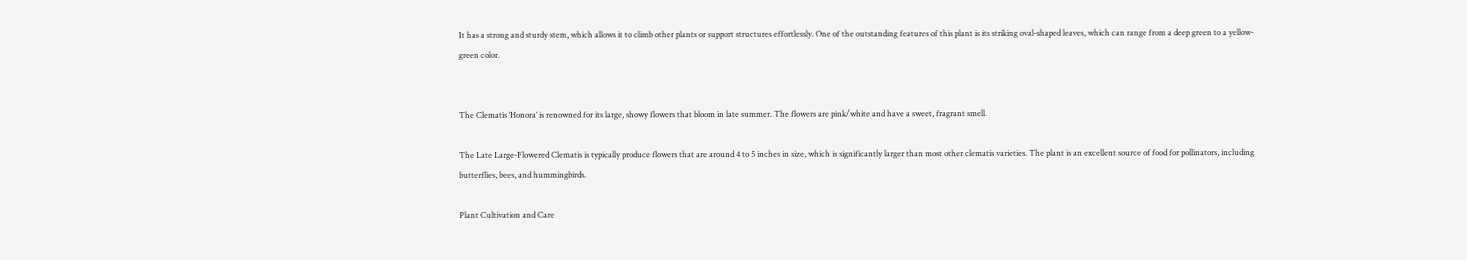It has a strong and sturdy stem, which allows it to climb other plants or support structures effortlessly. One of the outstanding features of this plant is its striking oval-shaped leaves, which can range from a deep green to a yellow-green color.


The Clematis ‘Honora’ is renowned for its large, showy flowers that bloom in late summer. The flowers are pink/white and have a sweet, fragrant smell.

The Late Large-Flowered Clematis is typically produce flowers that are around 4 to 5 inches in size, which is significantly larger than most other clematis varieties. The plant is an excellent source of food for pollinators, including butterflies, bees, and hummingbirds.

Plant Cultivation and Care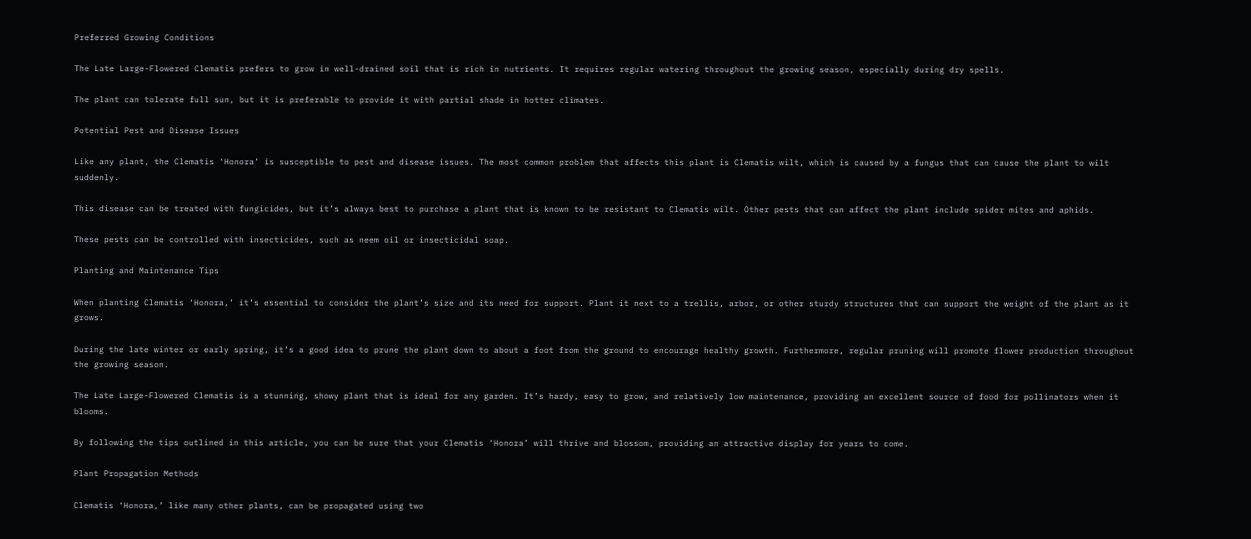Preferred Growing Conditions

The Late Large-Flowered Clematis prefers to grow in well-drained soil that is rich in nutrients. It requires regular watering throughout the growing season, especially during dry spells.

The plant can tolerate full sun, but it is preferable to provide it with partial shade in hotter climates.

Potential Pest and Disease Issues

Like any plant, the Clematis ‘Honora’ is susceptible to pest and disease issues. The most common problem that affects this plant is Clematis wilt, which is caused by a fungus that can cause the plant to wilt suddenly.

This disease can be treated with fungicides, but it’s always best to purchase a plant that is known to be resistant to Clematis wilt. Other pests that can affect the plant include spider mites and aphids.

These pests can be controlled with insecticides, such as neem oil or insecticidal soap.

Planting and Maintenance Tips

When planting Clematis ‘Honora,’ it’s essential to consider the plant’s size and its need for support. Plant it next to a trellis, arbor, or other sturdy structures that can support the weight of the plant as it grows.

During the late winter or early spring, it’s a good idea to prune the plant down to about a foot from the ground to encourage healthy growth. Furthermore, regular pruning will promote flower production throughout the growing season.

The Late Large-Flowered Clematis is a stunning, showy plant that is ideal for any garden. It’s hardy, easy to grow, and relatively low maintenance, providing an excellent source of food for pollinators when it blooms.

By following the tips outlined in this article, you can be sure that your Clematis ‘Honora’ will thrive and blossom, providing an attractive display for years to come.

Plant Propagation Methods

Clematis ‘Honora,’ like many other plants, can be propagated using two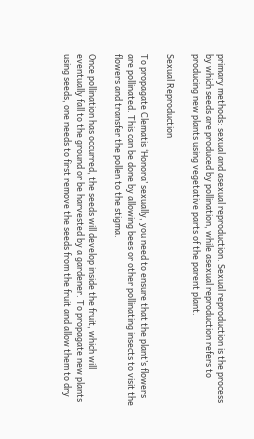primary methods: sexual and asexual reproduction. Sexual reproduction is the process by which seeds are produced by pollination, while asexual reproduction refers to producing new plants using vegetative parts of the parent plant.

Sexual Reproduction

To propagate Clematis ‘Honora’ sexually, you need to ensure that the plant’s flowers are pollinated. This can be done by allowing bees or other pollinating insects to visit the flowers and transfer the pollen to the stigma.

Once pollination has occurred, the seeds will develop inside the fruit, which will eventually fall to the ground or be harvested by a gardener. To propagate new plants using seeds, one needs to first remove the seeds from the fruit and allow them to dry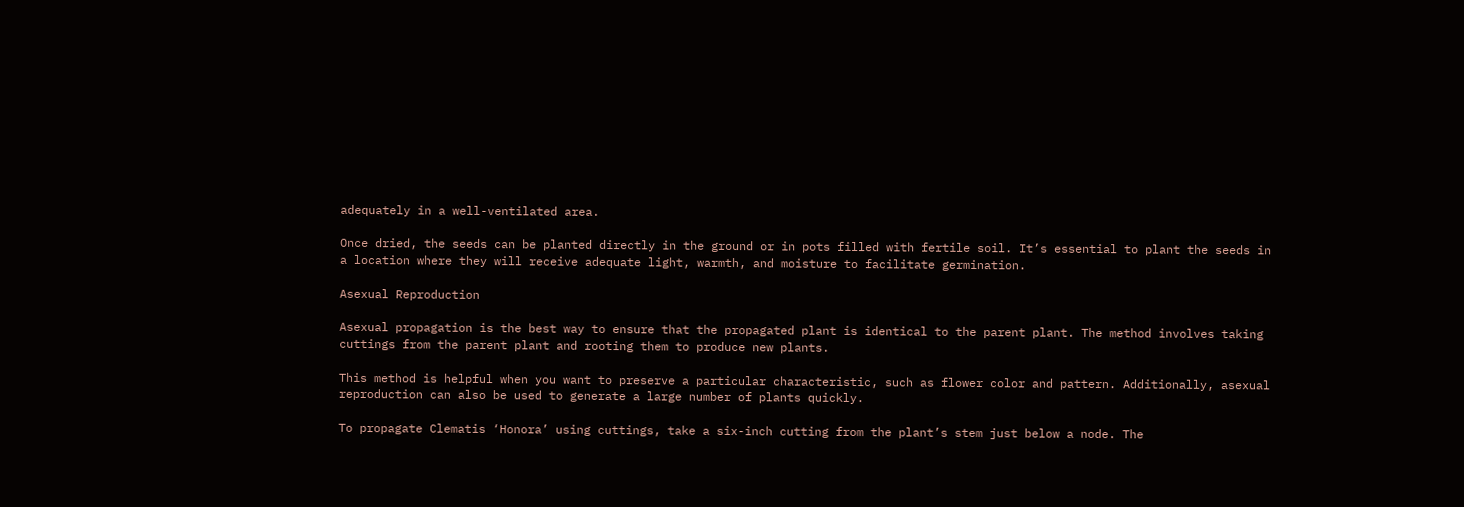adequately in a well-ventilated area.

Once dried, the seeds can be planted directly in the ground or in pots filled with fertile soil. It’s essential to plant the seeds in a location where they will receive adequate light, warmth, and moisture to facilitate germination.

Asexual Reproduction

Asexual propagation is the best way to ensure that the propagated plant is identical to the parent plant. The method involves taking cuttings from the parent plant and rooting them to produce new plants.

This method is helpful when you want to preserve a particular characteristic, such as flower color and pattern. Additionally, asexual reproduction can also be used to generate a large number of plants quickly.

To propagate Clematis ‘Honora’ using cuttings, take a six-inch cutting from the plant’s stem just below a node. The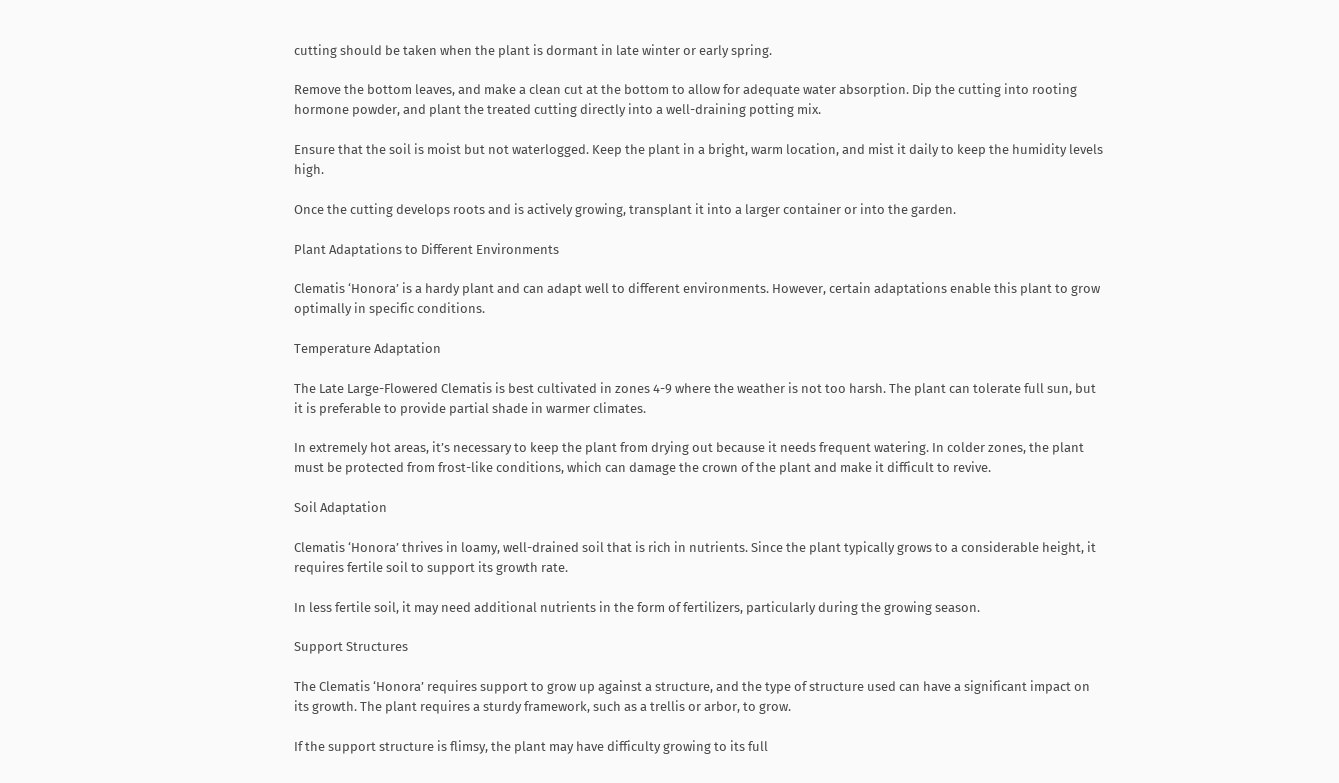cutting should be taken when the plant is dormant in late winter or early spring.

Remove the bottom leaves, and make a clean cut at the bottom to allow for adequate water absorption. Dip the cutting into rooting hormone powder, and plant the treated cutting directly into a well-draining potting mix.

Ensure that the soil is moist but not waterlogged. Keep the plant in a bright, warm location, and mist it daily to keep the humidity levels high.

Once the cutting develops roots and is actively growing, transplant it into a larger container or into the garden.

Plant Adaptations to Different Environments

Clematis ‘Honora’ is a hardy plant and can adapt well to different environments. However, certain adaptations enable this plant to grow optimally in specific conditions.

Temperature Adaptation

The Late Large-Flowered Clematis is best cultivated in zones 4-9 where the weather is not too harsh. The plant can tolerate full sun, but it is preferable to provide partial shade in warmer climates.

In extremely hot areas, it’s necessary to keep the plant from drying out because it needs frequent watering. In colder zones, the plant must be protected from frost-like conditions, which can damage the crown of the plant and make it difficult to revive.

Soil Adaptation

Clematis ‘Honora’ thrives in loamy, well-drained soil that is rich in nutrients. Since the plant typically grows to a considerable height, it requires fertile soil to support its growth rate.

In less fertile soil, it may need additional nutrients in the form of fertilizers, particularly during the growing season.

Support Structures

The Clematis ‘Honora’ requires support to grow up against a structure, and the type of structure used can have a significant impact on its growth. The plant requires a sturdy framework, such as a trellis or arbor, to grow.

If the support structure is flimsy, the plant may have difficulty growing to its full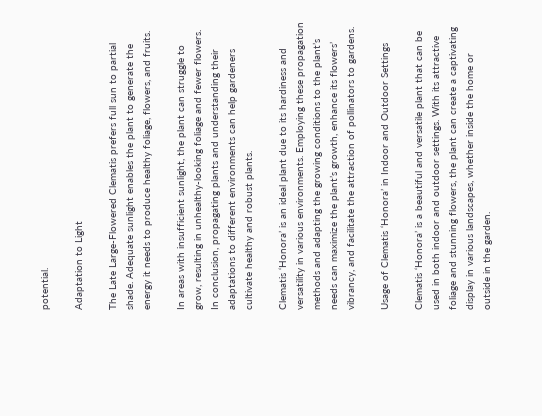potential.

Adaptation to Light

The Late Large-Flowered Clematis prefers full sun to partial shade. Adequate sunlight enables the plant to generate the energy it needs to produce healthy foliage, flowers, and fruits.

In areas with insufficient sunlight, the plant can struggle to grow, resulting in unhealthy-looking foliage and fewer flowers. In conclusion, propagating plants and understanding their adaptations to different environments can help gardeners cultivate healthy and robust plants.

Clematis ‘Honora’ is an ideal plant due to its hardiness and versatility in various environments. Employing these propagation methods and adapting the growing conditions to the plant’s needs can maximize the plant’s growth, enhance its flowers’ vibrancy, and facilitate the attraction of pollinators to gardens.

Usage of Clematis ‘Honora’ in Indoor and Outdoor Settings

Clematis ‘Honora’ is a beautiful and versatile plant that can be used in both indoor and outdoor settings. With its attractive foliage and stunning flowers, the plant can create a captivating display in various landscapes, whether inside the home or outside in the garden.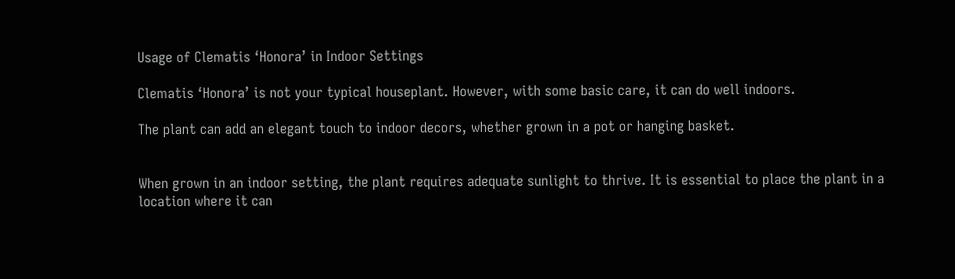Usage of Clematis ‘Honora’ in Indoor Settings

Clematis ‘Honora’ is not your typical houseplant. However, with some basic care, it can do well indoors.

The plant can add an elegant touch to indoor decors, whether grown in a pot or hanging basket.


When grown in an indoor setting, the plant requires adequate sunlight to thrive. It is essential to place the plant in a location where it can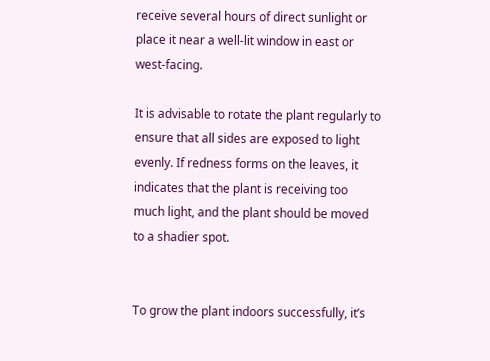receive several hours of direct sunlight or place it near a well-lit window in east or west-facing.

It is advisable to rotate the plant regularly to ensure that all sides are exposed to light evenly. If redness forms on the leaves, it indicates that the plant is receiving too much light, and the plant should be moved to a shadier spot.


To grow the plant indoors successfully, it’s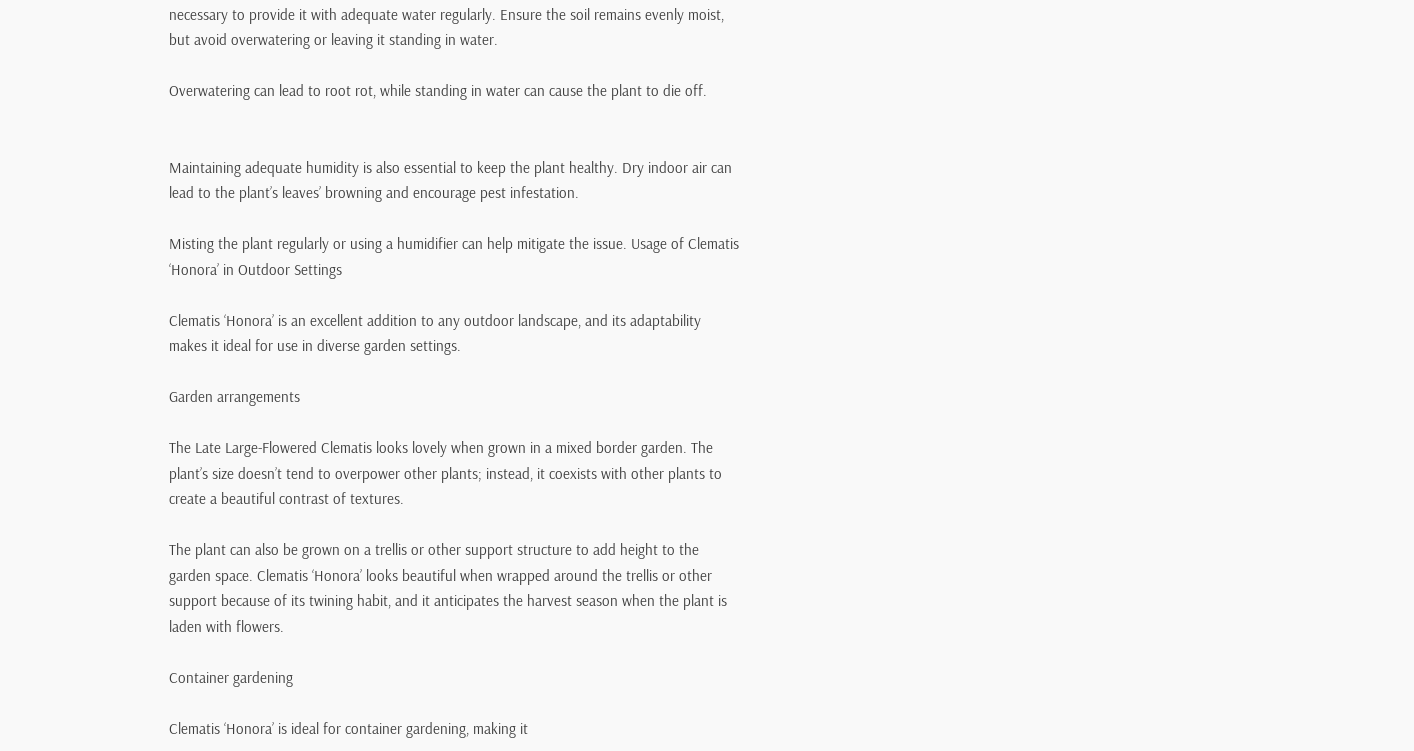necessary to provide it with adequate water regularly. Ensure the soil remains evenly moist, but avoid overwatering or leaving it standing in water.

Overwatering can lead to root rot, while standing in water can cause the plant to die off.


Maintaining adequate humidity is also essential to keep the plant healthy. Dry indoor air can lead to the plant’s leaves’ browning and encourage pest infestation.

Misting the plant regularly or using a humidifier can help mitigate the issue. Usage of Clematis ‘Honora’ in Outdoor Settings

Clematis ‘Honora’ is an excellent addition to any outdoor landscape, and its adaptability makes it ideal for use in diverse garden settings.

Garden arrangements

The Late Large-Flowered Clematis looks lovely when grown in a mixed border garden. The plant’s size doesn’t tend to overpower other plants; instead, it coexists with other plants to create a beautiful contrast of textures.

The plant can also be grown on a trellis or other support structure to add height to the garden space. Clematis ‘Honora’ looks beautiful when wrapped around the trellis or other support because of its twining habit, and it anticipates the harvest season when the plant is laden with flowers.

Container gardening

Clematis ‘Honora’ is ideal for container gardening, making it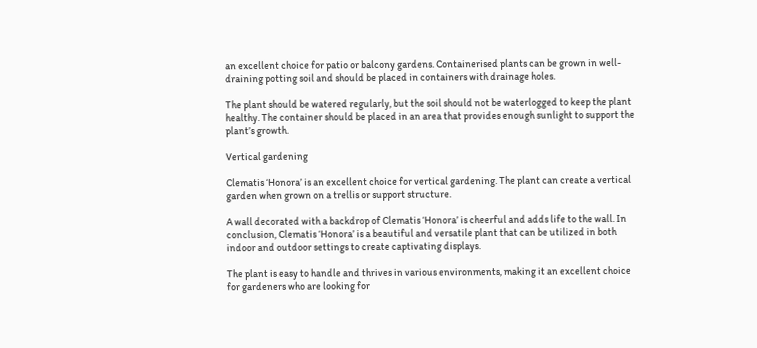an excellent choice for patio or balcony gardens. Containerised plants can be grown in well-draining potting soil and should be placed in containers with drainage holes.

The plant should be watered regularly, but the soil should not be waterlogged to keep the plant healthy. The container should be placed in an area that provides enough sunlight to support the plant’s growth.

Vertical gardening

Clematis ‘Honora’ is an excellent choice for vertical gardening. The plant can create a vertical garden when grown on a trellis or support structure.

A wall decorated with a backdrop of Clematis ‘Honora’ is cheerful and adds life to the wall. In conclusion, Clematis ‘Honora’ is a beautiful and versatile plant that can be utilized in both indoor and outdoor settings to create captivating displays.

The plant is easy to handle and thrives in various environments, making it an excellent choice for gardeners who are looking for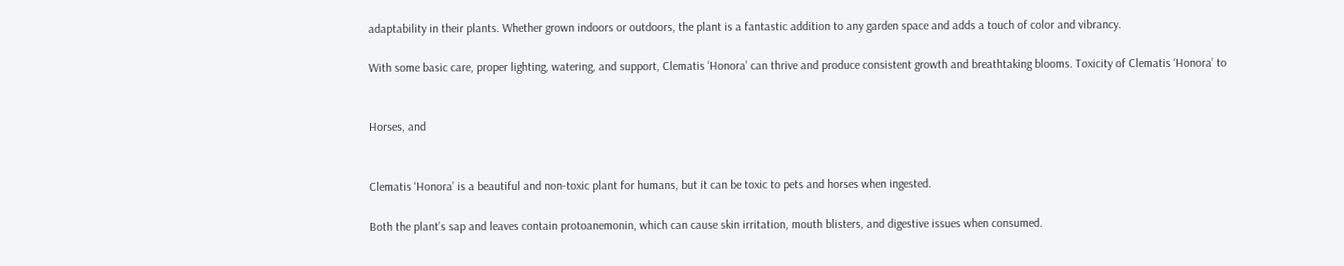adaptability in their plants. Whether grown indoors or outdoors, the plant is a fantastic addition to any garden space and adds a touch of color and vibrancy.

With some basic care, proper lighting, watering, and support, Clematis ‘Honora’ can thrive and produce consistent growth and breathtaking blooms. Toxicity of Clematis ‘Honora’ to


Horses, and


Clematis ‘Honora’ is a beautiful and non-toxic plant for humans, but it can be toxic to pets and horses when ingested.

Both the plant’s sap and leaves contain protoanemonin, which can cause skin irritation, mouth blisters, and digestive issues when consumed.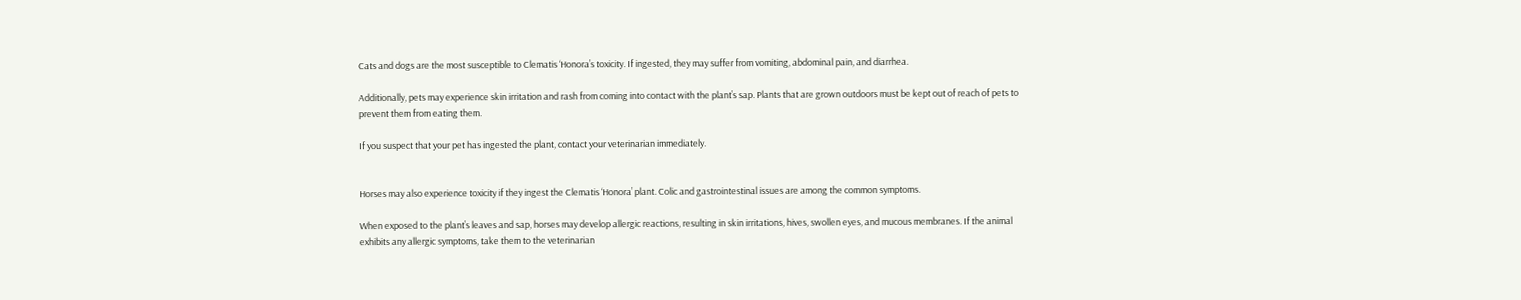Cats and dogs are the most susceptible to Clematis ‘Honora’s toxicity. If ingested, they may suffer from vomiting, abdominal pain, and diarrhea.

Additionally, pets may experience skin irritation and rash from coming into contact with the plant’s sap. Plants that are grown outdoors must be kept out of reach of pets to prevent them from eating them.

If you suspect that your pet has ingested the plant, contact your veterinarian immediately.


Horses may also experience toxicity if they ingest the Clematis ‘Honora’ plant. Colic and gastrointestinal issues are among the common symptoms.

When exposed to the plant’s leaves and sap, horses may develop allergic reactions, resulting in skin irritations, hives, swollen eyes, and mucous membranes. If the animal exhibits any allergic symptoms, take them to the veterinarian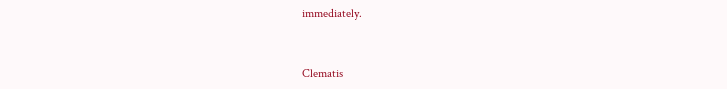immediately.


Clematis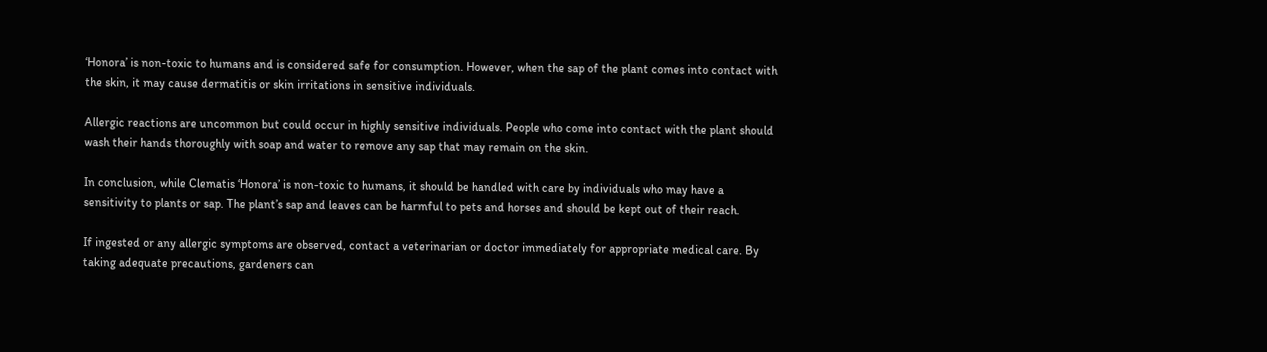‘Honora’ is non-toxic to humans and is considered safe for consumption. However, when the sap of the plant comes into contact with the skin, it may cause dermatitis or skin irritations in sensitive individuals.

Allergic reactions are uncommon but could occur in highly sensitive individuals. People who come into contact with the plant should wash their hands thoroughly with soap and water to remove any sap that may remain on the skin.

In conclusion, while Clematis ‘Honora’ is non-toxic to humans, it should be handled with care by individuals who may have a sensitivity to plants or sap. The plant’s sap and leaves can be harmful to pets and horses and should be kept out of their reach.

If ingested or any allergic symptoms are observed, contact a veterinarian or doctor immediately for appropriate medical care. By taking adequate precautions, gardeners can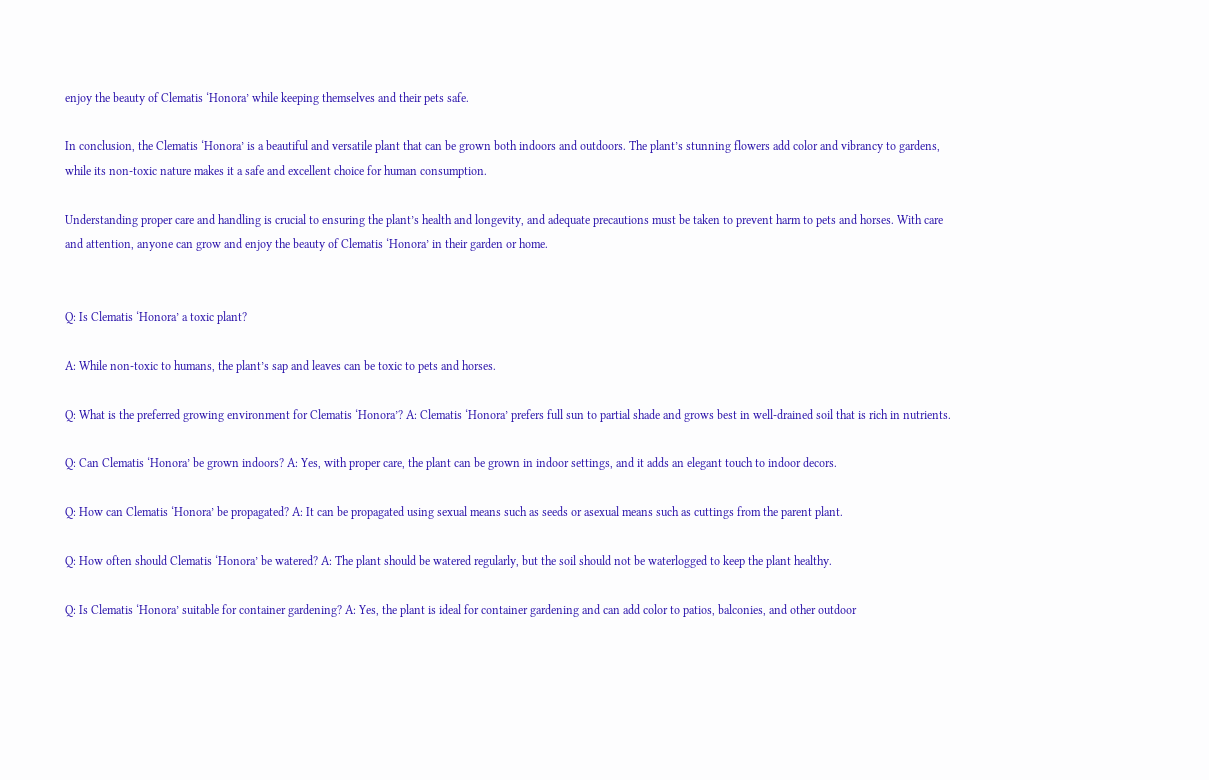enjoy the beauty of Clematis ‘Honora’ while keeping themselves and their pets safe.

In conclusion, the Clematis ‘Honora’ is a beautiful and versatile plant that can be grown both indoors and outdoors. The plant’s stunning flowers add color and vibrancy to gardens, while its non-toxic nature makes it a safe and excellent choice for human consumption.

Understanding proper care and handling is crucial to ensuring the plant’s health and longevity, and adequate precautions must be taken to prevent harm to pets and horses. With care and attention, anyone can grow and enjoy the beauty of Clematis ‘Honora’ in their garden or home.


Q: Is Clematis ‘Honora’ a toxic plant?

A: While non-toxic to humans, the plant’s sap and leaves can be toxic to pets and horses.

Q: What is the preferred growing environment for Clematis ‘Honora’? A: Clematis ‘Honora’ prefers full sun to partial shade and grows best in well-drained soil that is rich in nutrients.

Q: Can Clematis ‘Honora’ be grown indoors? A: Yes, with proper care, the plant can be grown in indoor settings, and it adds an elegant touch to indoor decors.

Q: How can Clematis ‘Honora’ be propagated? A: It can be propagated using sexual means such as seeds or asexual means such as cuttings from the parent plant.

Q: How often should Clematis ‘Honora’ be watered? A: The plant should be watered regularly, but the soil should not be waterlogged to keep the plant healthy.

Q: Is Clematis ‘Honora’ suitable for container gardening? A: Yes, the plant is ideal for container gardening and can add color to patios, balconies, and other outdoor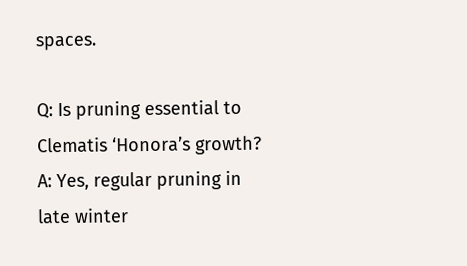spaces.

Q: Is pruning essential to Clematis ‘Honora’s growth? A: Yes, regular pruning in late winter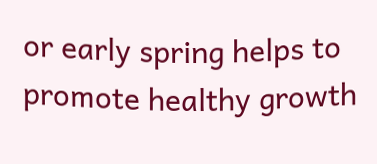or early spring helps to promote healthy growth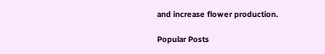and increase flower production.

Popular Posts